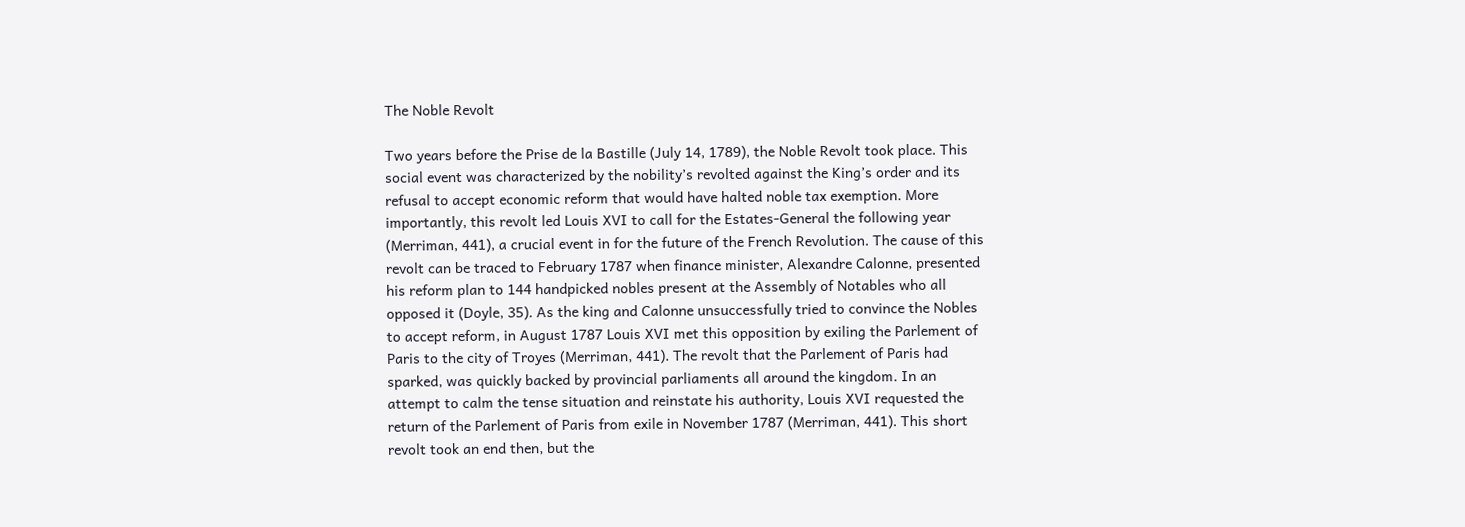The Noble Revolt

Two years before the Prise de la Bastille (July 14, 1789), the Noble Revolt took place. This social event was characterized by the nobility’s revolted against the King’s order and its refusal to accept economic reform that would have halted noble tax exemption. More importantly, this revolt led Louis XVI to call for the Estates-General the following year (Merriman, 441), a crucial event in for the future of the French Revolution. The cause of this revolt can be traced to February 1787 when finance minister, Alexandre Calonne, presented his reform plan to 144 handpicked nobles present at the Assembly of Notables who all opposed it (Doyle, 35). As the king and Calonne unsuccessfully tried to convince the Nobles to accept reform, in August 1787 Louis XVI met this opposition by exiling the Parlement of Paris to the city of Troyes (Merriman, 441). The revolt that the Parlement of Paris had sparked, was quickly backed by provincial parliaments all around the kingdom. In an attempt to calm the tense situation and reinstate his authority, Louis XVI requested the return of the Parlement of Paris from exile in November 1787 (Merriman, 441). This short revolt took an end then, but the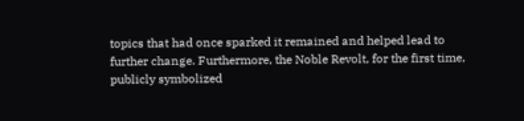topics that had once sparked it remained and helped lead to further change. Furthermore, the Noble Revolt, for the first time, publicly symbolized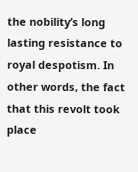the nobility’s long lasting resistance to royal despotism. In other words, the fact that this revolt took place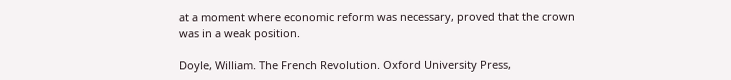at a moment where economic reform was necessary, proved that the crown was in a weak position.

Doyle, William. The French Revolution. Oxford University Press,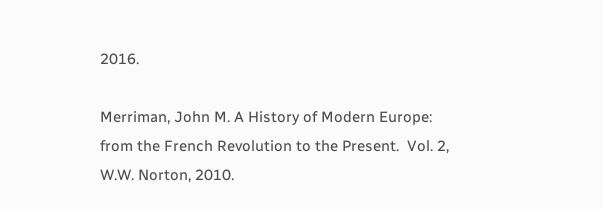2016.

Merriman, John M. A History of Modern Europe: from the French Revolution to the Present.  Vol. 2, W.W. Norton, 2010.